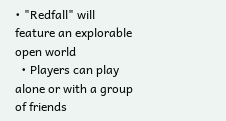• "Redfall" will feature an explorable open world
  • Players can play alone or with a group of friends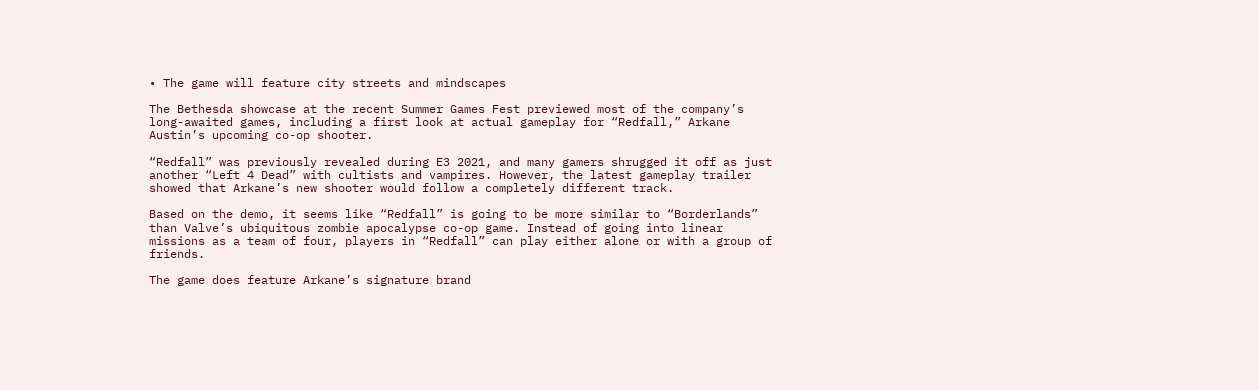• The game will feature city streets and mindscapes

The Bethesda showcase at the recent Summer Games Fest previewed most of the company’s long-awaited games, including a first look at actual gameplay for “Redfall,” Arkane Austin’s upcoming co-op shooter.

“Redfall” was previously revealed during E3 2021, and many gamers shrugged it off as just another “Left 4 Dead” with cultists and vampires. However, the latest gameplay trailer showed that Arkane’s new shooter would follow a completely different track.

Based on the demo, it seems like “Redfall” is going to be more similar to “Borderlands” than Valve’s ubiquitous zombie apocalypse co-op game. Instead of going into linear missions as a team of four, players in “Redfall” can play either alone or with a group of friends.

The game does feature Arkane’s signature brand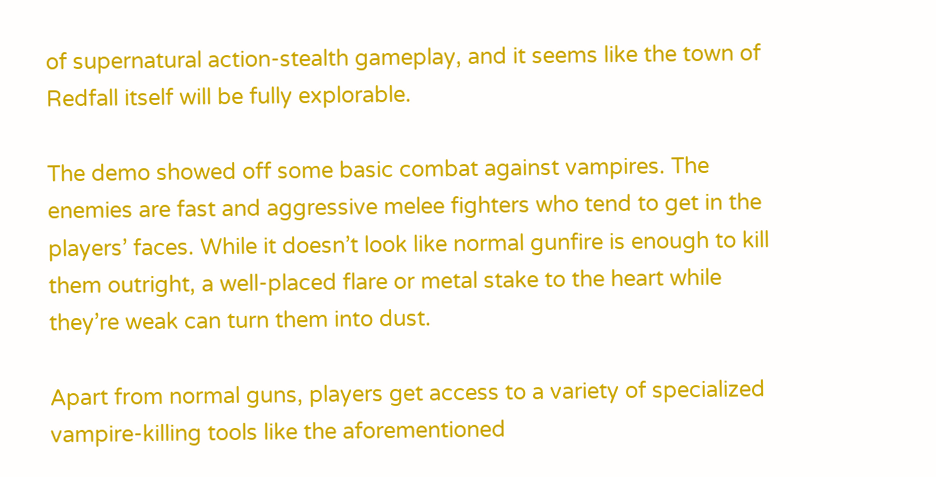of supernatural action-stealth gameplay, and it seems like the town of Redfall itself will be fully explorable.

The demo showed off some basic combat against vampires. The enemies are fast and aggressive melee fighters who tend to get in the players’ faces. While it doesn’t look like normal gunfire is enough to kill them outright, a well-placed flare or metal stake to the heart while they’re weak can turn them into dust.

Apart from normal guns, players get access to a variety of specialized vampire-killing tools like the aforementioned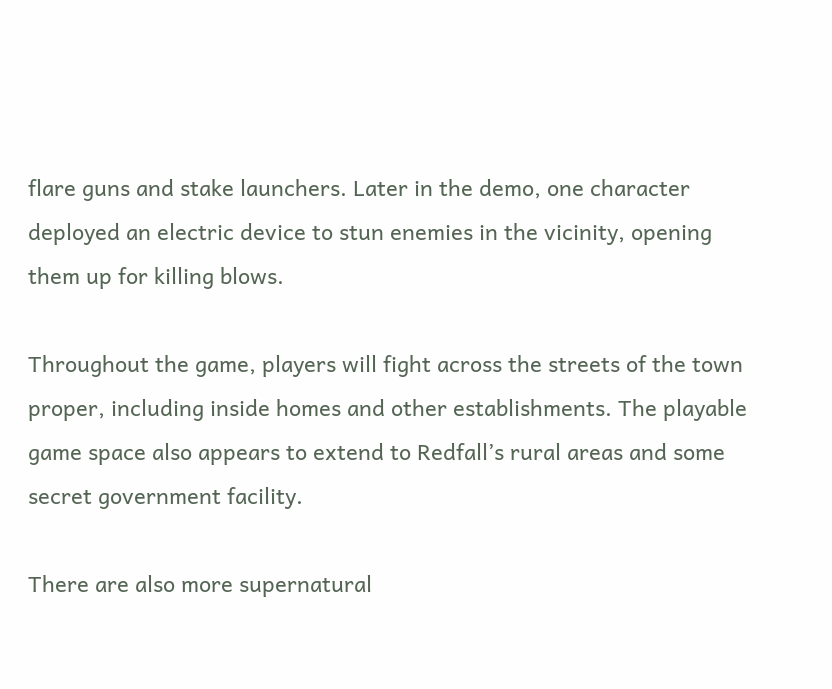flare guns and stake launchers. Later in the demo, one character deployed an electric device to stun enemies in the vicinity, opening them up for killing blows.

Throughout the game, players will fight across the streets of the town proper, including inside homes and other establishments. The playable game space also appears to extend to Redfall’s rural areas and some secret government facility.

There are also more supernatural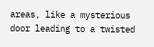areas, like a mysterious door leading to a twisted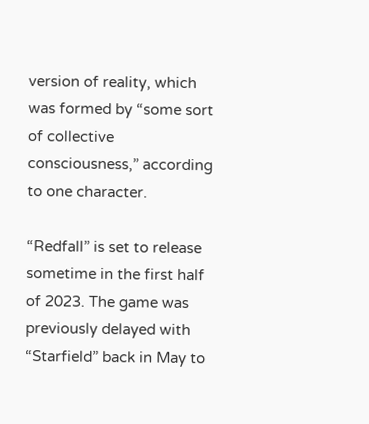version of reality, which was formed by “some sort of collective consciousness,” according to one character.

“Redfall” is set to release sometime in the first half of 2023. The game was previously delayed with “Starfield” back in May to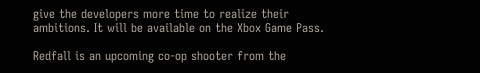give the developers more time to realize their ambitions. It will be available on the Xbox Game Pass.

Redfall is an upcoming co-op shooter from the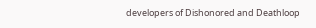developers of Dishonored and Deathloop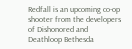Redfall is an upcoming co-op shooter from the developers of Dishonored and Deathloop Bethesda